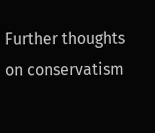Further thoughts on conservatism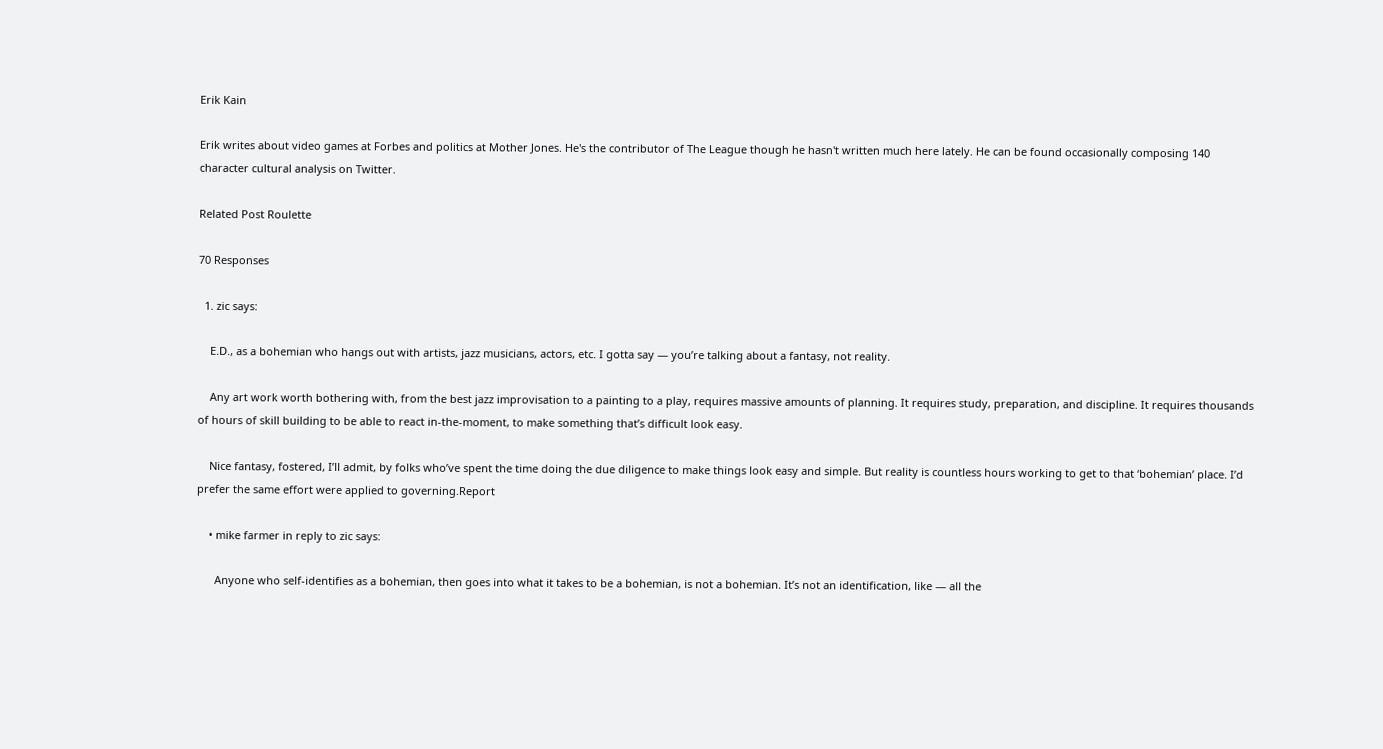Erik Kain

Erik writes about video games at Forbes and politics at Mother Jones. He's the contributor of The League though he hasn't written much here lately. He can be found occasionally composing 140 character cultural analysis on Twitter.

Related Post Roulette

70 Responses

  1. zic says:

    E.D., as a bohemian who hangs out with artists, jazz musicians, actors, etc. I gotta say — you’re talking about a fantasy, not reality.

    Any art work worth bothering with, from the best jazz improvisation to a painting to a play, requires massive amounts of planning. It requires study, preparation, and discipline. It requires thousands of hours of skill building to be able to react in-the-moment, to make something that’s difficult look easy.

    Nice fantasy, fostered, I’ll admit, by folks who’ve spent the time doing the due diligence to make things look easy and simple. But reality is countless hours working to get to that ‘bohemian’ place. I’d prefer the same effort were applied to governing.Report

    • mike farmer in reply to zic says:

      Anyone who self-identifies as a bohemian, then goes into what it takes to be a bohemian, is not a bohemian. It’s not an identification, like — all the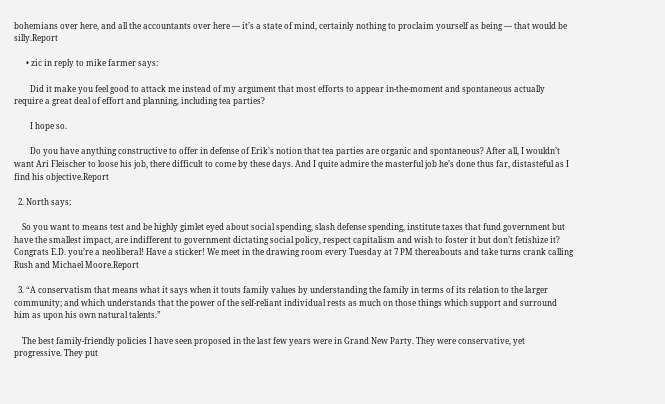bohemians over here, and all the accountants over here — it’s a state of mind, certainly nothing to proclaim yourself as being — that would be silly.Report

      • zic in reply to mike farmer says:

        Did it make you feel good to attack me instead of my argument that most efforts to appear in-the-moment and spontaneous actually require a great deal of effort and planning, including tea parties?

        I hope so.

        Do you have anything constructive to offer in defense of Erik’s notion that tea parties are organic and spontaneous? After all, I wouldn’t want Ari Fleischer to loose his job, there difficult to come by these days. And I quite admire the masterful job he’s done thus far, distasteful as I find his objective.Report

  2. North says:

    So you want to means test and be highly gimlet eyed about social spending, slash defense spending, institute taxes that fund government but have the smallest impact, are indifferent to government dictating social policy, respect capitalism and wish to foster it but don’t fetishize it? Congrats E.D. you’re a neoliberal! Have a sticker! We meet in the drawing room every Tuesday at 7 PM thereabouts and take turns crank calling Rush and Michael Moore.Report

  3. “A conservatism that means what it says when it touts family values by understanding the family in terms of its relation to the larger community; and which understands that the power of the self-reliant individual rests as much on those things which support and surround him as upon his own natural talents.”

    The best family-friendly policies I have seen proposed in the last few years were in Grand New Party. They were conservative, yet progressive. They put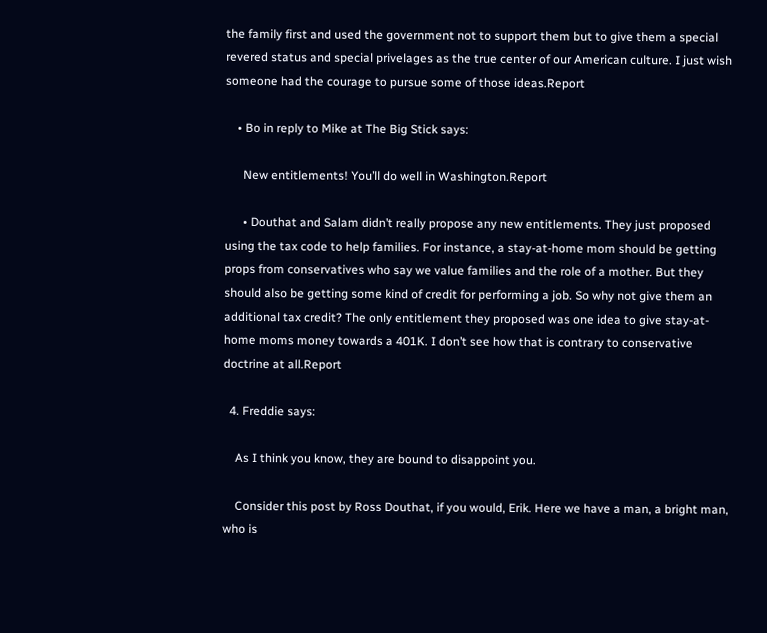the family first and used the government not to support them but to give them a special revered status and special privelages as the true center of our American culture. I just wish someone had the courage to pursue some of those ideas.Report

    • Bo in reply to Mike at The Big Stick says:

      New entitlements! You’ll do well in Washington.Report

      • Douthat and Salam didn’t really propose any new entitlements. They just proposed using the tax code to help families. For instance, a stay-at-home mom should be getting props from conservatives who say we value families and the role of a mother. But they should also be getting some kind of credit for performing a job. So why not give them an additional tax credit? The only entitlement they proposed was one idea to give stay-at-home moms money towards a 401K. I don’t see how that is contrary to conservative doctrine at all.Report

  4. Freddie says:

    As I think you know, they are bound to disappoint you.

    Consider this post by Ross Douthat, if you would, Erik. Here we have a man, a bright man, who is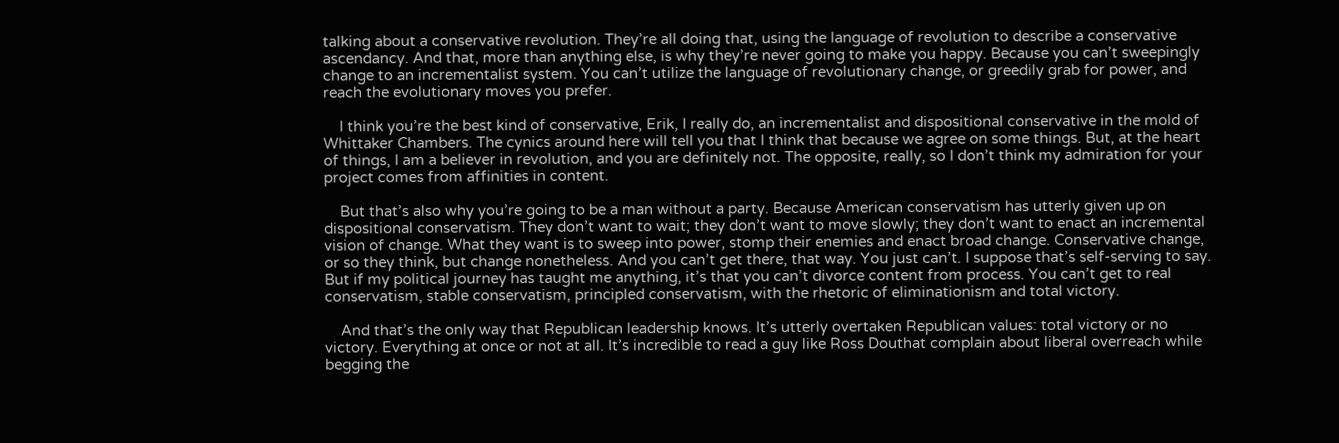talking about a conservative revolution. They’re all doing that, using the language of revolution to describe a conservative ascendancy. And that, more than anything else, is why they’re never going to make you happy. Because you can’t sweepingly change to an incrementalist system. You can’t utilize the language of revolutionary change, or greedily grab for power, and reach the evolutionary moves you prefer.

    I think you’re the best kind of conservative, Erik, I really do, an incrementalist and dispositional conservative in the mold of Whittaker Chambers. The cynics around here will tell you that I think that because we agree on some things. But, at the heart of things, I am a believer in revolution, and you are definitely not. The opposite, really, so I don’t think my admiration for your project comes from affinities in content.

    But that’s also why you’re going to be a man without a party. Because American conservatism has utterly given up on dispositional conservatism. They don’t want to wait; they don’t want to move slowly; they don’t want to enact an incremental vision of change. What they want is to sweep into power, stomp their enemies and enact broad change. Conservative change, or so they think, but change nonetheless. And you can’t get there, that way. You just can’t. I suppose that’s self-serving to say. But if my political journey has taught me anything, it’s that you can’t divorce content from process. You can’t get to real conservatism, stable conservatism, principled conservatism, with the rhetoric of eliminationism and total victory.

    And that’s the only way that Republican leadership knows. It’s utterly overtaken Republican values: total victory or no victory. Everything at once or not at all. It’s incredible to read a guy like Ross Douthat complain about liberal overreach while begging the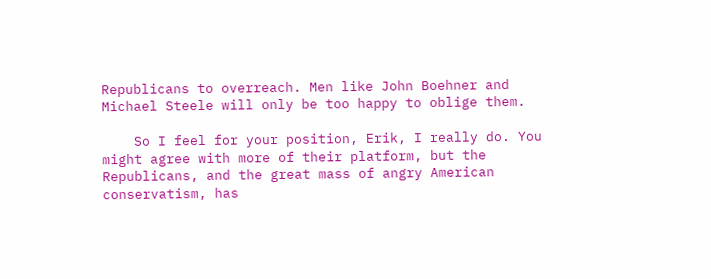Republicans to overreach. Men like John Boehner and Michael Steele will only be too happy to oblige them.

    So I feel for your position, Erik, I really do. You might agree with more of their platform, but the Republicans, and the great mass of angry American conservatism, has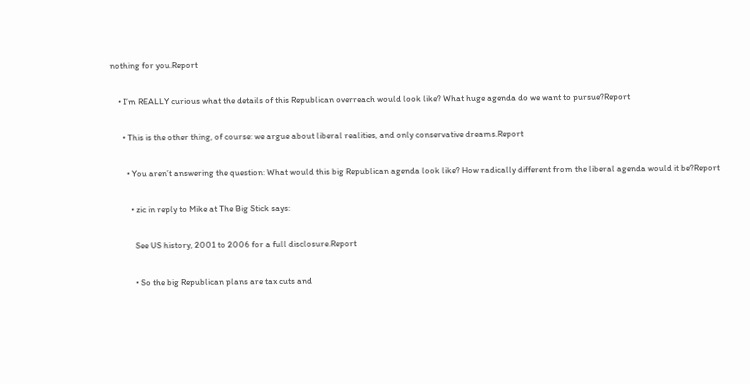nothing for you.Report

    • I’m REALLY curious what the details of this Republican overreach would look like? What huge agenda do we want to pursue?Report

      • This is the other thing, of course: we argue about liberal realities, and only conservative dreams.Report

        • You aren’t answering the question: What would this big Republican agenda look like? How radically different from the liberal agenda would it be?Report

          • zic in reply to Mike at The Big Stick says:

            See US history, 2001 to 2006 for a full disclosure.Report

            • So the big Republican plans are tax cuts and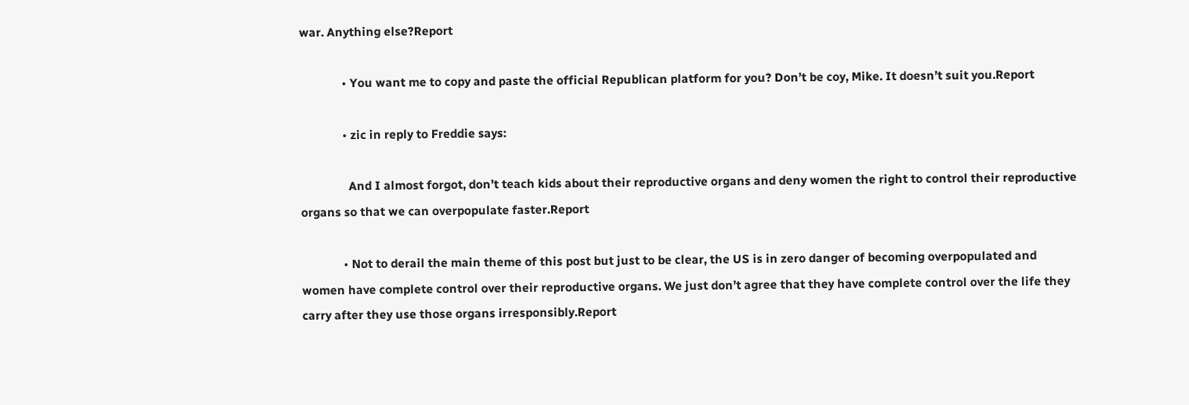war. Anything else?Report

              • You want me to copy and paste the official Republican platform for you? Don’t be coy, Mike. It doesn’t suit you.Report

              • zic in reply to Freddie says:

                And I almost forgot, don’t teach kids about their reproductive organs and deny women the right to control their reproductive organs so that we can overpopulate faster.Report

              • Not to derail the main theme of this post but just to be clear, the US is in zero danger of becoming overpopulated and women have complete control over their reproductive organs. We just don’t agree that they have complete control over the life they carry after they use those organs irresponsibly.Report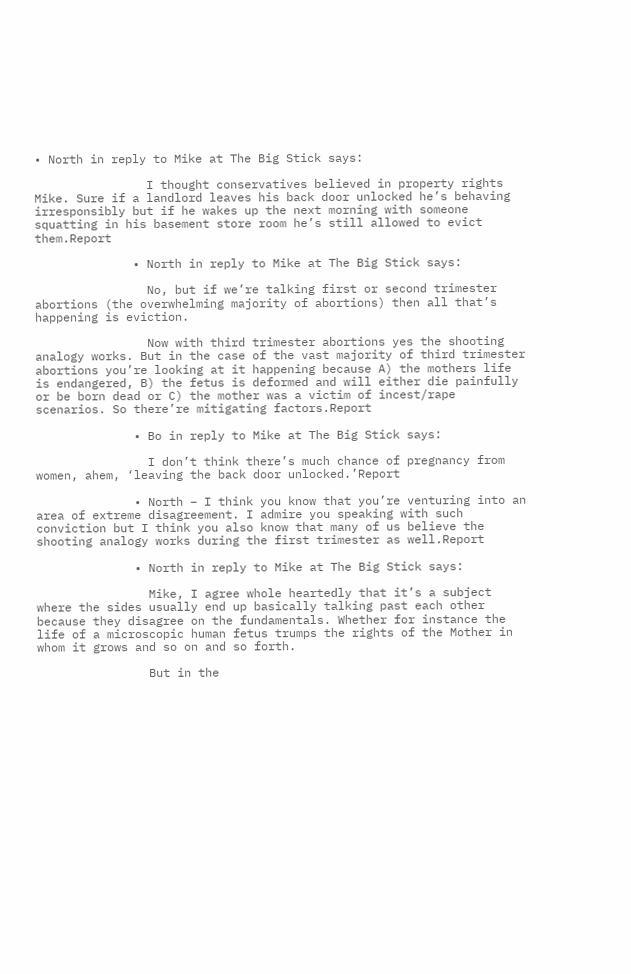• North in reply to Mike at The Big Stick says:

                I thought conservatives believed in property rights Mike. Sure if a landlord leaves his back door unlocked he’s behaving irresponsibly but if he wakes up the next morning with someone squatting in his basement store room he’s still allowed to evict them.Report

              • North in reply to Mike at The Big Stick says:

                No, but if we’re talking first or second trimester abortions (the overwhelming majority of abortions) then all that’s happening is eviction.

                Now with third trimester abortions yes the shooting analogy works. But in the case of the vast majority of third trimester abortions you’re looking at it happening because A) the mothers life is endangered, B) the fetus is deformed and will either die painfully or be born dead or C) the mother was a victim of incest/rape scenarios. So there’re mitigating factors.Report

              • Bo in reply to Mike at The Big Stick says:

                I don’t think there’s much chance of pregnancy from women, ahem, ‘leaving the back door unlocked.’Report

              • North – I think you know that you’re venturing into an area of extreme disagreement. I admire you speaking with such conviction but I think you also know that many of us believe the shooting analogy works during the first trimester as well.Report

              • North in reply to Mike at The Big Stick says:

                Mike, I agree whole heartedly that it’s a subject where the sides usually end up basically talking past each other because they disagree on the fundamentals. Whether for instance the life of a microscopic human fetus trumps the rights of the Mother in whom it grows and so on and so forth.

                But in the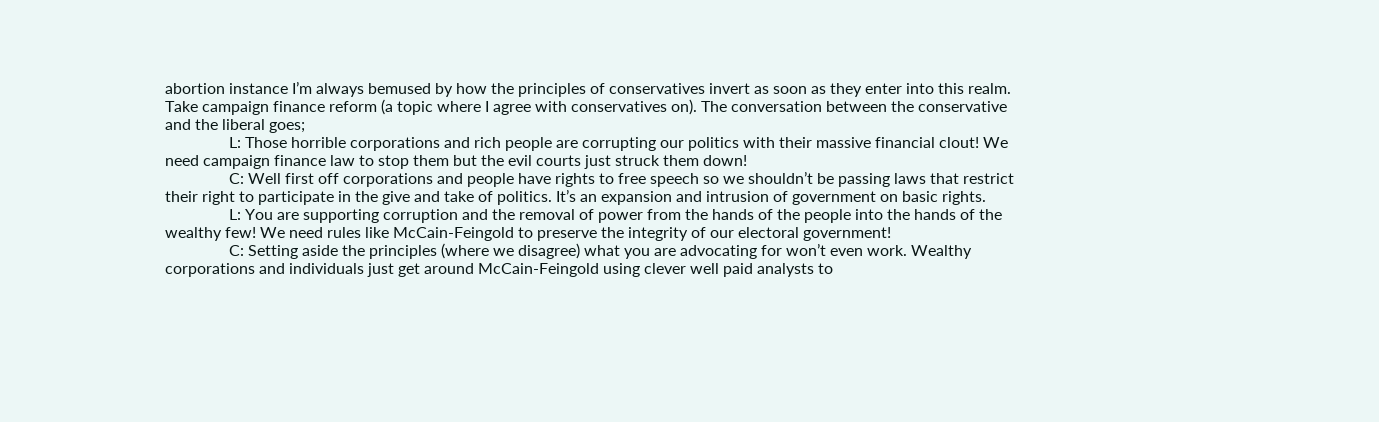abortion instance I’m always bemused by how the principles of conservatives invert as soon as they enter into this realm. Take campaign finance reform (a topic where I agree with conservatives on). The conversation between the conservative and the liberal goes;
                L: Those horrible corporations and rich people are corrupting our politics with their massive financial clout! We need campaign finance law to stop them but the evil courts just struck them down!
                C: Well first off corporations and people have rights to free speech so we shouldn’t be passing laws that restrict their right to participate in the give and take of politics. It’s an expansion and intrusion of government on basic rights.
                L: You are supporting corruption and the removal of power from the hands of the people into the hands of the wealthy few! We need rules like McCain-Feingold to preserve the integrity of our electoral government!
                C: Setting aside the principles (where we disagree) what you are advocating for won’t even work. Wealthy corporations and individuals just get around McCain-Feingold using clever well paid analysts to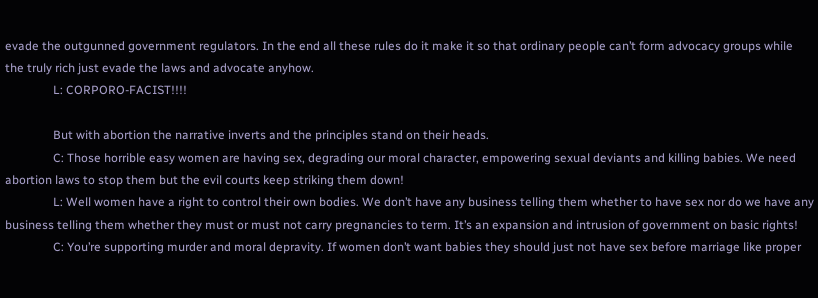evade the outgunned government regulators. In the end all these rules do it make it so that ordinary people can’t form advocacy groups while the truly rich just evade the laws and advocate anyhow.
                L: CORPORO-FACIST!!!!

                But with abortion the narrative inverts and the principles stand on their heads.
                C: Those horrible easy women are having sex, degrading our moral character, empowering sexual deviants and killing babies. We need abortion laws to stop them but the evil courts keep striking them down!
                L: Well women have a right to control their own bodies. We don’t have any business telling them whether to have sex nor do we have any business telling them whether they must or must not carry pregnancies to term. It’s an expansion and intrusion of government on basic rights!
                C: You’re supporting murder and moral depravity. If women don’t want babies they should just not have sex before marriage like proper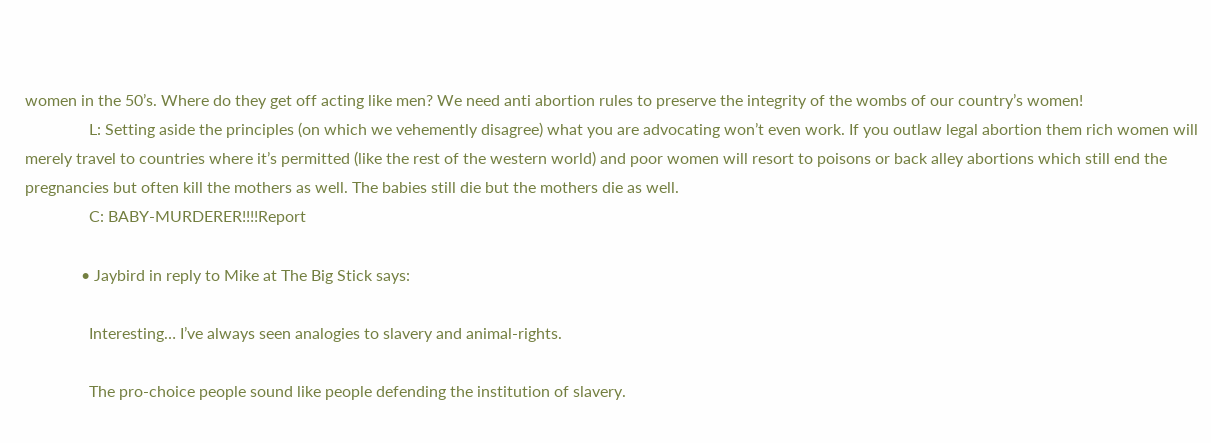women in the 50’s. Where do they get off acting like men? We need anti abortion rules to preserve the integrity of the wombs of our country’s women!
                L: Setting aside the principles (on which we vehemently disagree) what you are advocating won’t even work. If you outlaw legal abortion them rich women will merely travel to countries where it’s permitted (like the rest of the western world) and poor women will resort to poisons or back alley abortions which still end the pregnancies but often kill the mothers as well. The babies still die but the mothers die as well.
                C: BABY-MURDERER!!!!Report

              • Jaybird in reply to Mike at The Big Stick says:

                Interesting… I’ve always seen analogies to slavery and animal-rights.

                The pro-choice people sound like people defending the institution of slavery.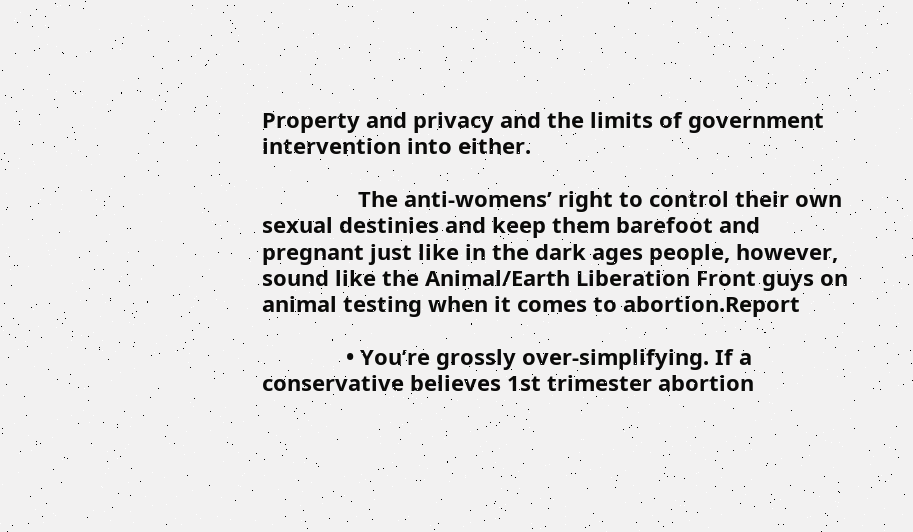Property and privacy and the limits of government intervention into either.

                The anti-womens’ right to control their own sexual destinies and keep them barefoot and pregnant just like in the dark ages people, however, sound like the Animal/Earth Liberation Front guys on animal testing when it comes to abortion.Report

              • You’re grossly over-simplifying. If a conservative believes 1st trimester abortion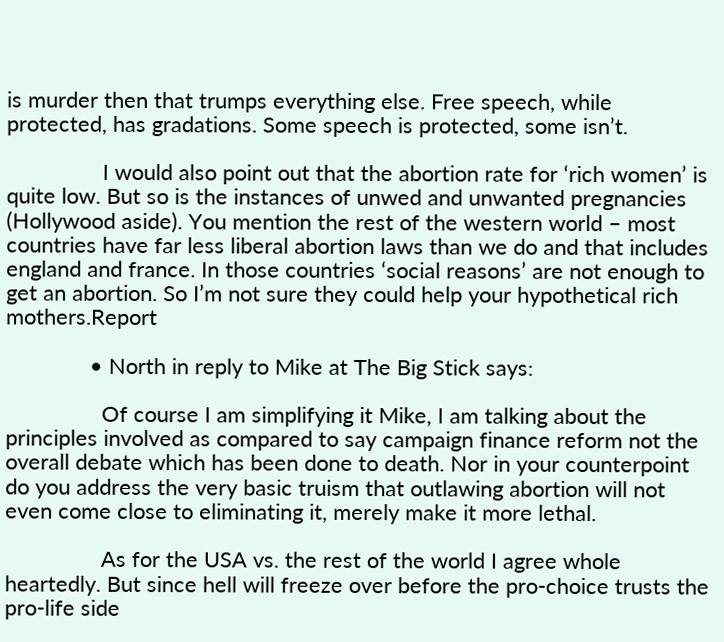is murder then that trumps everything else. Free speech, while protected, has gradations. Some speech is protected, some isn’t.

                I would also point out that the abortion rate for ‘rich women’ is quite low. But so is the instances of unwed and unwanted pregnancies (Hollywood aside). You mention the rest of the western world – most countries have far less liberal abortion laws than we do and that includes england and france. In those countries ‘social reasons’ are not enough to get an abortion. So I’m not sure they could help your hypothetical rich mothers.Report

              • North in reply to Mike at The Big Stick says:

                Of course I am simplifying it Mike, I am talking about the principles involved as compared to say campaign finance reform not the overall debate which has been done to death. Nor in your counterpoint do you address the very basic truism that outlawing abortion will not even come close to eliminating it, merely make it more lethal.

                As for the USA vs. the rest of the world I agree whole heartedly. But since hell will freeze over before the pro-choice trusts the pro-life side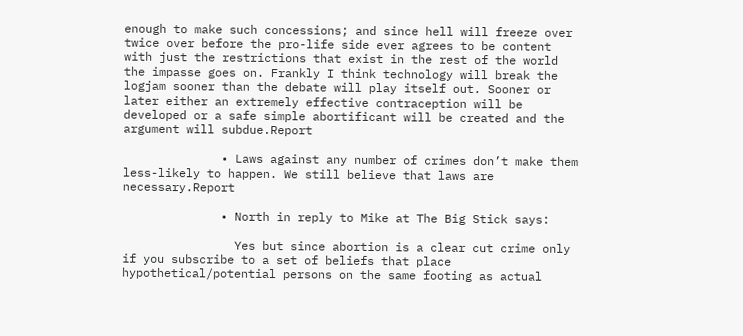enough to make such concessions; and since hell will freeze over twice over before the pro-life side ever agrees to be content with just the restrictions that exist in the rest of the world the impasse goes on. Frankly I think technology will break the logjam sooner than the debate will play itself out. Sooner or later either an extremely effective contraception will be developed or a safe simple abortificant will be created and the argument will subdue.Report

              • Laws against any number of crimes don’t make them less-likely to happen. We still believe that laws are necessary.Report

              • North in reply to Mike at The Big Stick says:

                Yes but since abortion is a clear cut crime only if you subscribe to a set of beliefs that place hypothetical/potential persons on the same footing as actual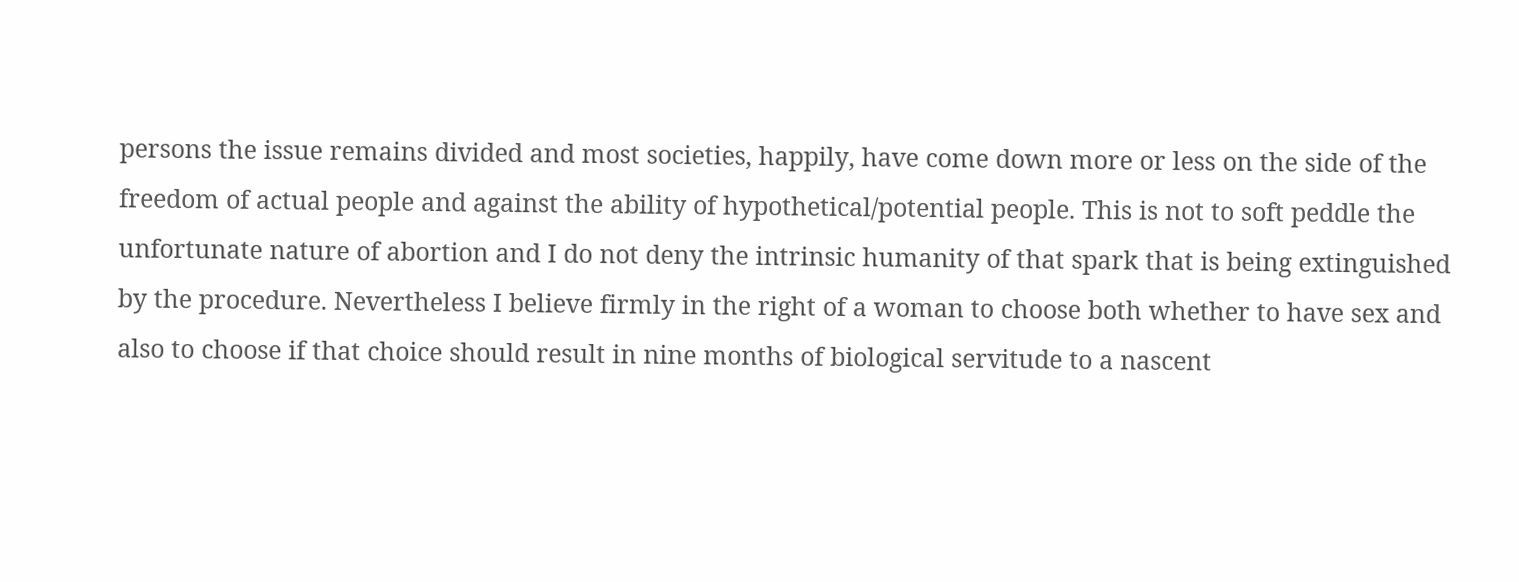persons the issue remains divided and most societies, happily, have come down more or less on the side of the freedom of actual people and against the ability of hypothetical/potential people. This is not to soft peddle the unfortunate nature of abortion and I do not deny the intrinsic humanity of that spark that is being extinguished by the procedure. Nevertheless I believe firmly in the right of a woman to choose both whether to have sex and also to choose if that choice should result in nine months of biological servitude to a nascent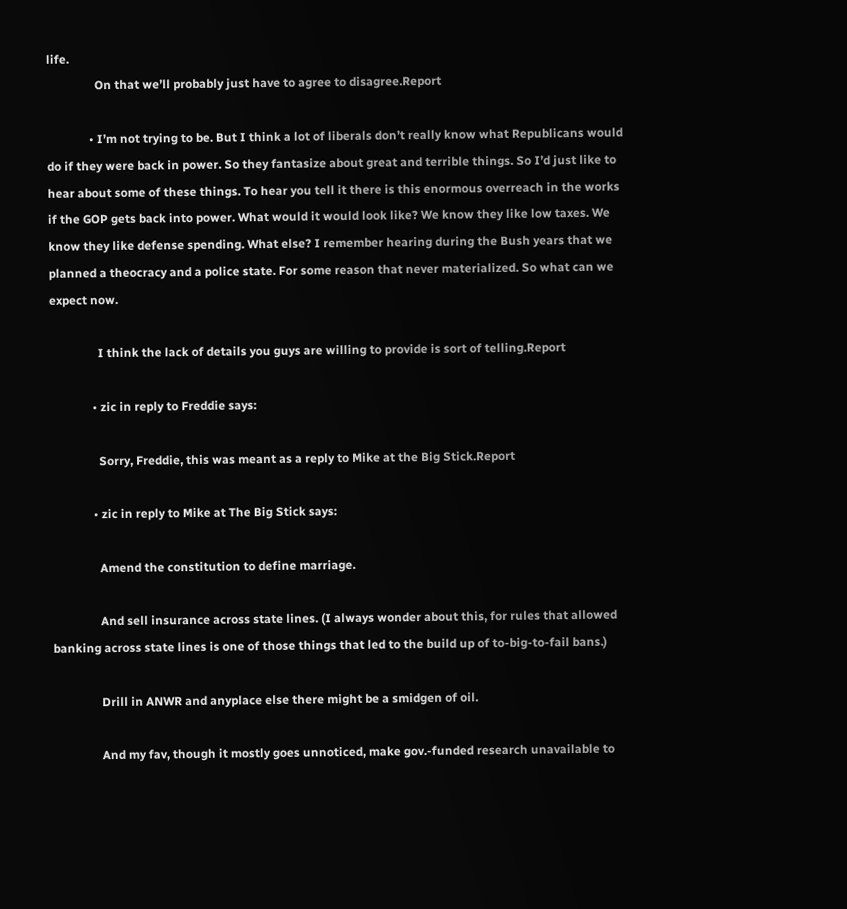life.
                On that we’ll probably just have to agree to disagree.Report

              • I’m not trying to be. But I think a lot of liberals don’t really know what Republicans would do if they were back in power. So they fantasize about great and terrible things. So I’d just like to hear about some of these things. To hear you tell it there is this enormous overreach in the works if the GOP gets back into power. What would it would look like? We know they like low taxes. We know they like defense spending. What else? I remember hearing during the Bush years that we planned a theocracy and a police state. For some reason that never materialized. So what can we expect now.

                I think the lack of details you guys are willing to provide is sort of telling.Report

              • zic in reply to Freddie says:

                Sorry, Freddie, this was meant as a reply to Mike at the Big Stick.Report

              • zic in reply to Mike at The Big Stick says:

                Amend the constitution to define marriage.

                And sell insurance across state lines. (I always wonder about this, for rules that allowed banking across state lines is one of those things that led to the build up of to-big-to-fail bans.)

                Drill in ANWR and anyplace else there might be a smidgen of oil.

                And my fav, though it mostly goes unnoticed, make gov.-funded research unavailable to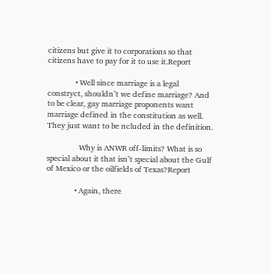citizens but give it to corporations so that citizens have to pay for it to use it.Report

              • Well since marriage is a legal constryct, shouldn’t we define marriage? And to be clear, gay marriage proponents want marriage defined in the constitution as well. They just want to be ncluded in the definition.

                Why is ANWR off-limits? What is so special about it that isn’t special about the Gulf of Mexico or the oilfields of Texas?Report

              • Again, there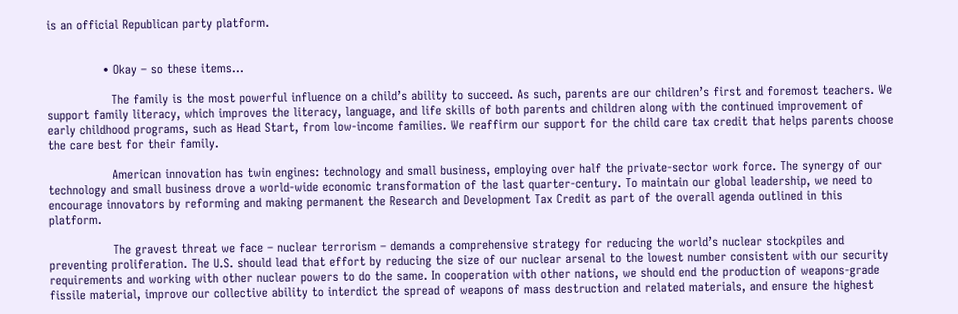is an official Republican party platform.


              • Okay – so these items…

                The family is the most powerful influence on a child’s ability to succeed. As such, parents are our children’s first and foremost teachers. We support family literacy, which improves the literacy, language, and life skills of both parents and children along with the continued improvement of early childhood programs, such as Head Start, from low-income families. We reaffirm our support for the child care tax credit that helps parents choose the care best for their family.

                American innovation has twin engines: technology and small business, employing over half the private-sector work force. The synergy of our technology and small business drove a world-wide economic transformation of the last quarter-century. To maintain our global leadership, we need to encourage innovators by reforming and making permanent the Research and Development Tax Credit as part of the overall agenda outlined in this platform.

                The gravest threat we face – nuclear terrorism – demands a comprehensive strategy for reducing the world’s nuclear stockpiles and preventing proliferation. The U.S. should lead that effort by reducing the size of our nuclear arsenal to the lowest number consistent with our security requirements and working with other nuclear powers to do the same. In cooperation with other nations, we should end the production of weapons-grade fissile material, improve our collective ability to interdict the spread of weapons of mass destruction and related materials, and ensure the highest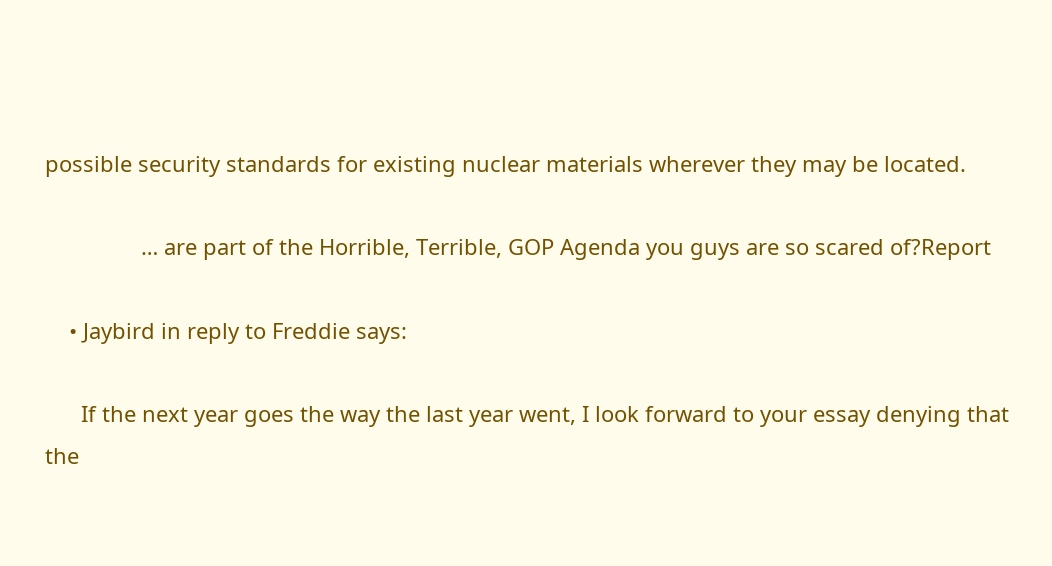possible security standards for existing nuclear materials wherever they may be located.

                … are part of the Horrible, Terrible, GOP Agenda you guys are so scared of?Report

    • Jaybird in reply to Freddie says:

      If the next year goes the way the last year went, I look forward to your essay denying that the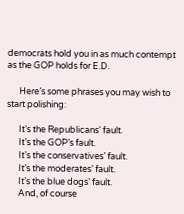democrats hold you in as much contempt as the GOP holds for E.D.

      Here’s some phrases you may wish to start polishing:

      It’s the Republicans’ fault.
      It’s the GOP’s fault.
      It’s the conservatives’ fault.
      It’s the moderates’ fault.
      It’s the blue dogs’ fault.
      And, of course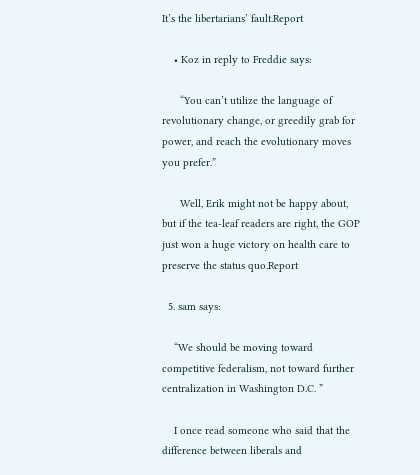It’s the libertarians’ fault.Report

    • Koz in reply to Freddie says:

      “You can’t utilize the language of revolutionary change, or greedily grab for power, and reach the evolutionary moves you prefer.”

      Well, Erik might not be happy about, but if the tea-leaf readers are right, the GOP just won a huge victory on health care to preserve the status quo.Report

  5. sam says:

    “We should be moving toward competitive federalism, not toward further centralization in Washington D.C. ”

    I once read someone who said that the difference between liberals and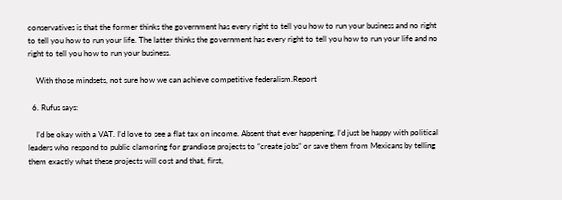conservatives is that the former thinks the government has every right to tell you how to run your business and no right to tell you how to run your life. The latter thinks the government has every right to tell you how to run your life and no right to tell you how to run your business.

    With those mindsets, not sure how we can achieve competitive federalism.Report

  6. Rufus says:

    I’d be okay with a VAT. I’d love to see a flat tax on income. Absent that ever happening, I’d just be happy with political leaders who respond to public clamoring for grandiose projects to “create jobs” or save them from Mexicans by telling them exactly what these projects will cost and that, first,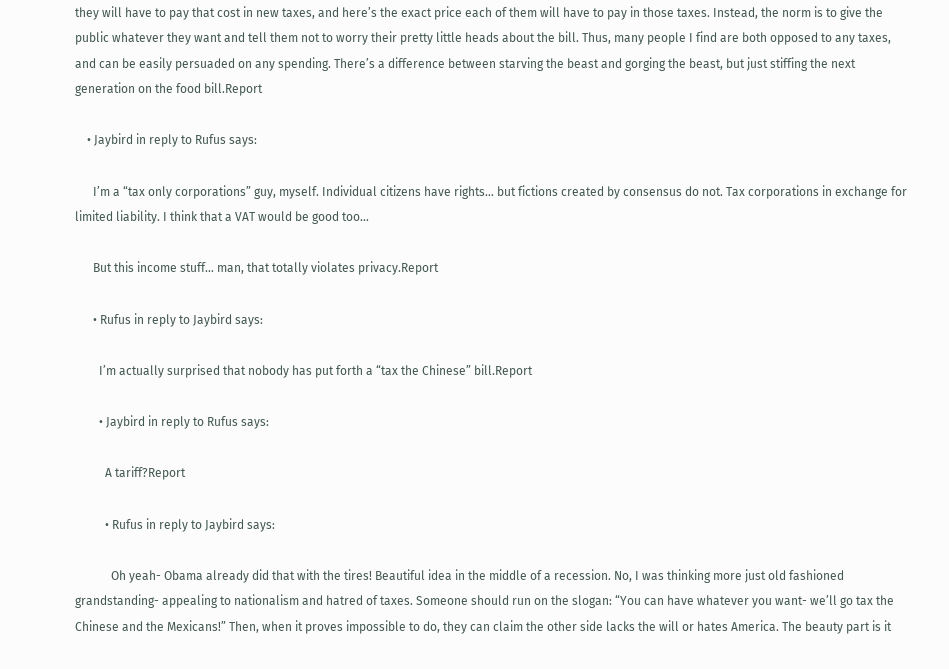they will have to pay that cost in new taxes, and here’s the exact price each of them will have to pay in those taxes. Instead, the norm is to give the public whatever they want and tell them not to worry their pretty little heads about the bill. Thus, many people I find are both opposed to any taxes, and can be easily persuaded on any spending. There’s a difference between starving the beast and gorging the beast, but just stiffing the next generation on the food bill.Report

    • Jaybird in reply to Rufus says:

      I’m a “tax only corporations” guy, myself. Individual citizens have rights… but fictions created by consensus do not. Tax corporations in exchange for limited liability. I think that a VAT would be good too…

      But this income stuff… man, that totally violates privacy.Report

      • Rufus in reply to Jaybird says:

        I’m actually surprised that nobody has put forth a “tax the Chinese” bill.Report

        • Jaybird in reply to Rufus says:

          A tariff?Report

          • Rufus in reply to Jaybird says:

            Oh yeah- Obama already did that with the tires! Beautiful idea in the middle of a recession. No, I was thinking more just old fashioned grandstanding- appealing to nationalism and hatred of taxes. Someone should run on the slogan: “You can have whatever you want- we’ll go tax the Chinese and the Mexicans!” Then, when it proves impossible to do, they can claim the other side lacks the will or hates America. The beauty part is it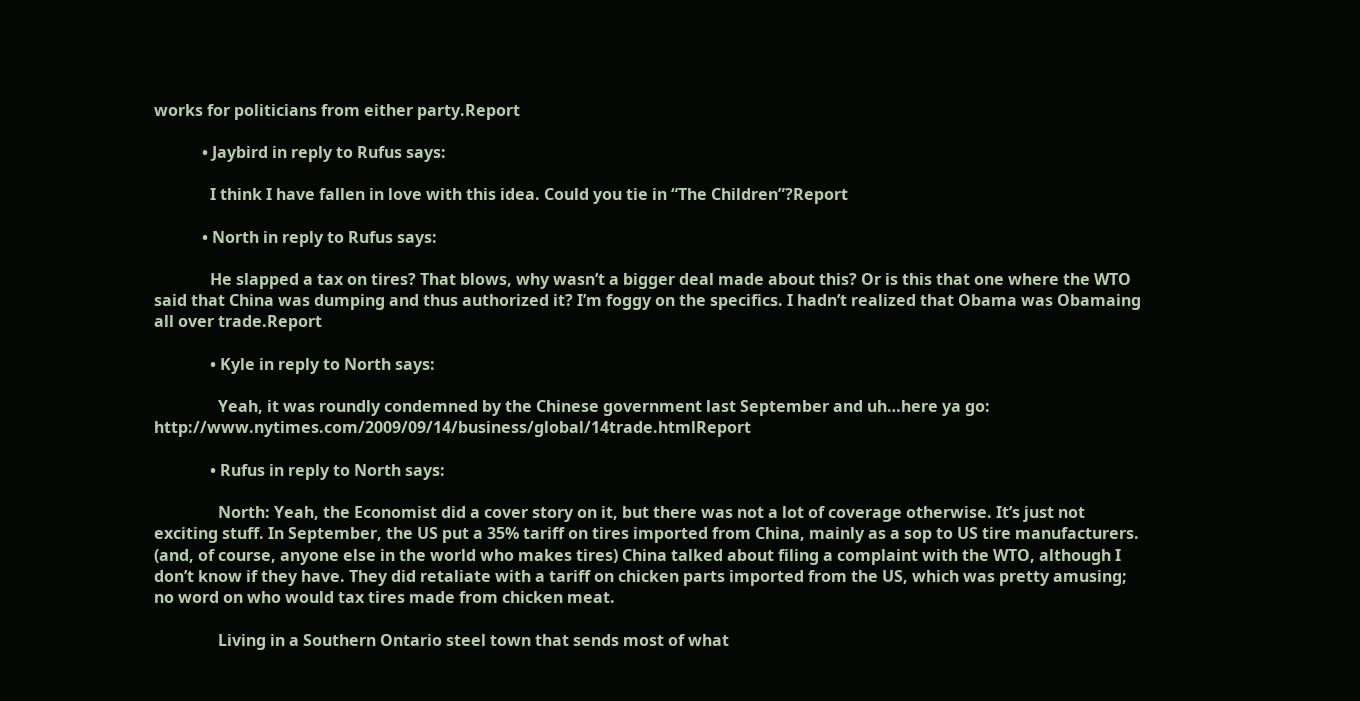works for politicians from either party.Report

            • Jaybird in reply to Rufus says:

              I think I have fallen in love with this idea. Could you tie in “The Children”?Report

            • North in reply to Rufus says:

              He slapped a tax on tires? That blows, why wasn’t a bigger deal made about this? Or is this that one where the WTO said that China was dumping and thus authorized it? I’m foggy on the specifics. I hadn’t realized that Obama was Obamaing all over trade.Report

              • Kyle in reply to North says:

                Yeah, it was roundly condemned by the Chinese government last September and uh…here ya go: http://www.nytimes.com/2009/09/14/business/global/14trade.htmlReport

              • Rufus in reply to North says:

                North: Yeah, the Economist did a cover story on it, but there was not a lot of coverage otherwise. It’s just not exciting stuff. In September, the US put a 35% tariff on tires imported from China, mainly as a sop to US tire manufacturers. (and, of course, anyone else in the world who makes tires) China talked about filing a complaint with the WTO, although I don’t know if they have. They did retaliate with a tariff on chicken parts imported from the US, which was pretty amusing; no word on who would tax tires made from chicken meat.

                Living in a Southern Ontario steel town that sends most of what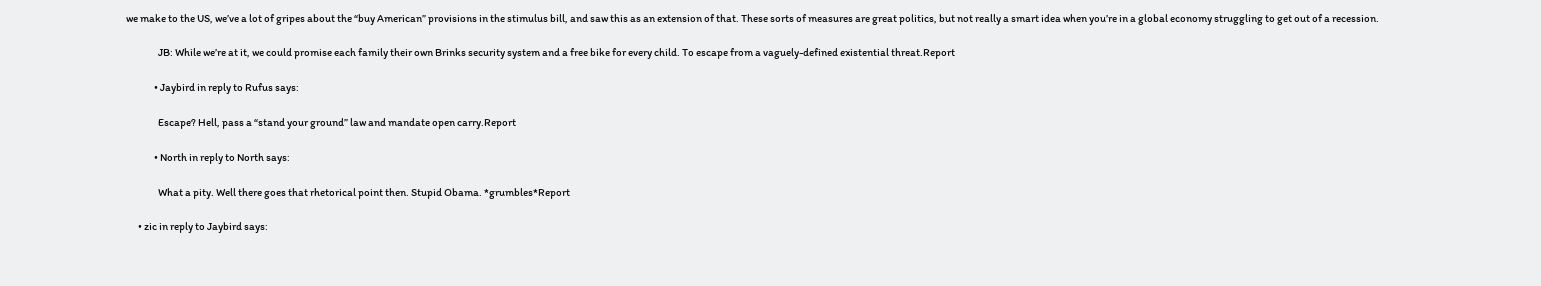we make to the US, we’ve a lot of gripes about the “buy American” provisions in the stimulus bill, and saw this as an extension of that. These sorts of measures are great politics, but not really a smart idea when you’re in a global economy struggling to get out of a recession.

                JB: While we’re at it, we could promise each family their own Brinks security system and a free bike for every child. To escape from a vaguely-defined existential threat.Report

              • Jaybird in reply to Rufus says:

                Escape? Hell, pass a “stand your ground” law and mandate open carry.Report

              • North in reply to North says:

                What a pity. Well there goes that rhetorical point then. Stupid Obama. *grumbles*Report

      • zic in reply to Jaybird says: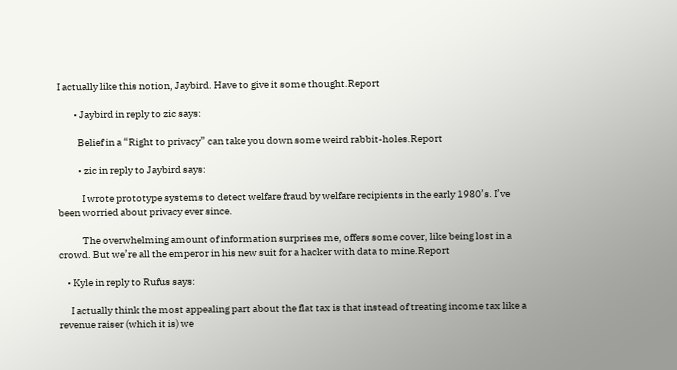I actually like this notion, Jaybird. Have to give it some thought.Report

        • Jaybird in reply to zic says:

          Belief in a “Right to privacy” can take you down some weird rabbit-holes.Report

          • zic in reply to Jaybird says:

            I wrote prototype systems to detect welfare fraud by welfare recipients in the early 1980’s. I’ve been worried about privacy ever since.

            The overwhelming amount of information surprises me, offers some cover, like being lost in a crowd. But we’re all the emperor in his new suit for a hacker with data to mine.Report

    • Kyle in reply to Rufus says:

      I actually think the most appealing part about the flat tax is that instead of treating income tax like a revenue raiser (which it is) we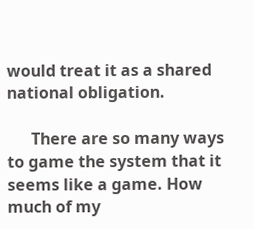would treat it as a shared national obligation.

      There are so many ways to game the system that it seems like a game. How much of my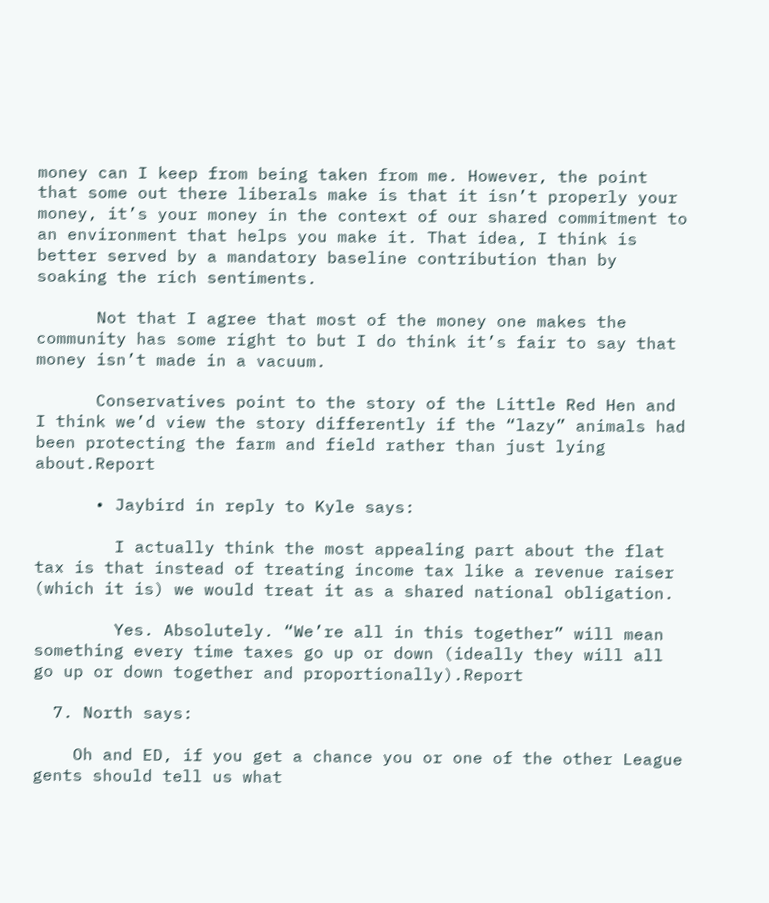money can I keep from being taken from me. However, the point that some out there liberals make is that it isn’t properly your money, it’s your money in the context of our shared commitment to an environment that helps you make it. That idea, I think is better served by a mandatory baseline contribution than by soaking the rich sentiments.

      Not that I agree that most of the money one makes the community has some right to but I do think it’s fair to say that money isn’t made in a vacuum.

      Conservatives point to the story of the Little Red Hen and I think we’d view the story differently if the “lazy” animals had been protecting the farm and field rather than just lying about.Report

      • Jaybird in reply to Kyle says:

        I actually think the most appealing part about the flat tax is that instead of treating income tax like a revenue raiser (which it is) we would treat it as a shared national obligation.

        Yes. Absolutely. “We’re all in this together” will mean something every time taxes go up or down (ideally they will all go up or down together and proportionally).Report

  7. North says:

    Oh and ED, if you get a chance you or one of the other League gents should tell us what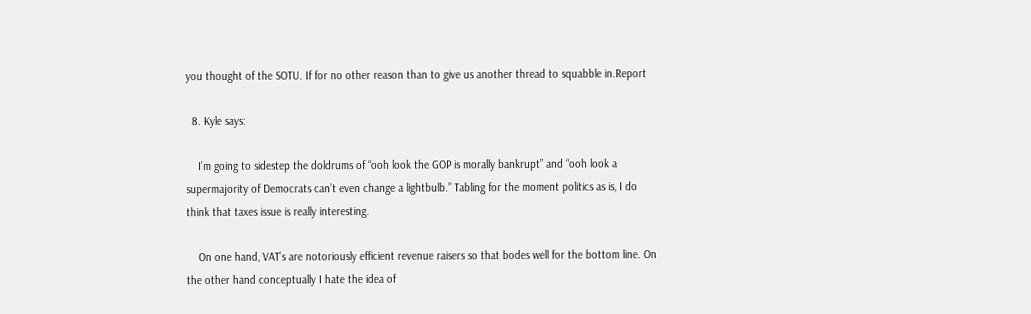you thought of the SOTU. If for no other reason than to give us another thread to squabble in.Report

  8. Kyle says:

    I’m going to sidestep the doldrums of “ooh look the GOP is morally bankrupt” and “ooh look a supermajority of Democrats can’t even change a lightbulb.” Tabling for the moment politics as is, I do think that taxes issue is really interesting.

    On one hand, VAT’s are notoriously efficient revenue raisers so that bodes well for the bottom line. On the other hand conceptually I hate the idea of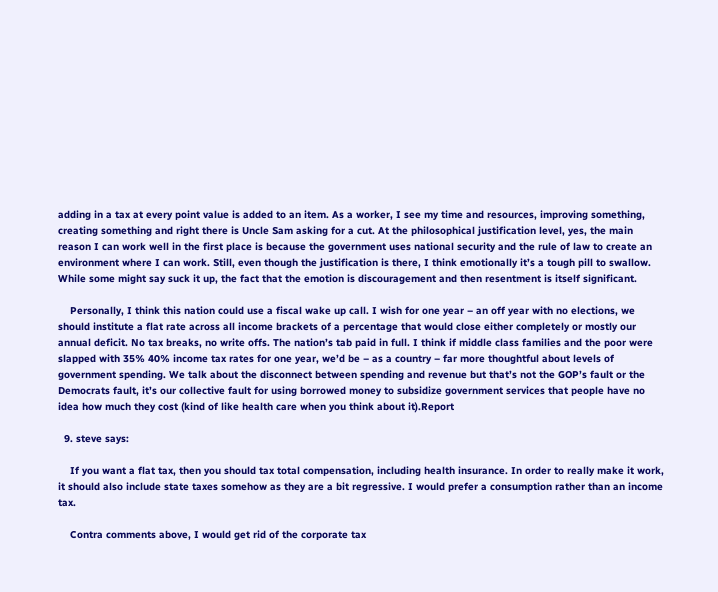adding in a tax at every point value is added to an item. As a worker, I see my time and resources, improving something, creating something and right there is Uncle Sam asking for a cut. At the philosophical justification level, yes, the main reason I can work well in the first place is because the government uses national security and the rule of law to create an environment where I can work. Still, even though the justification is there, I think emotionally it’s a tough pill to swallow. While some might say suck it up, the fact that the emotion is discouragement and then resentment is itself significant.

    Personally, I think this nation could use a fiscal wake up call. I wish for one year – an off year with no elections, we should institute a flat rate across all income brackets of a percentage that would close either completely or mostly our annual deficit. No tax breaks, no write offs. The nation’s tab paid in full. I think if middle class families and the poor were slapped with 35% 40% income tax rates for one year, we’d be – as a country – far more thoughtful about levels of government spending. We talk about the disconnect between spending and revenue but that’s not the GOP’s fault or the Democrats fault, it’s our collective fault for using borrowed money to subsidize government services that people have no idea how much they cost (kind of like health care when you think about it).Report

  9. steve says:

    If you want a flat tax, then you should tax total compensation, including health insurance. In order to really make it work, it should also include state taxes somehow as they are a bit regressive. I would prefer a consumption rather than an income tax.

    Contra comments above, I would get rid of the corporate tax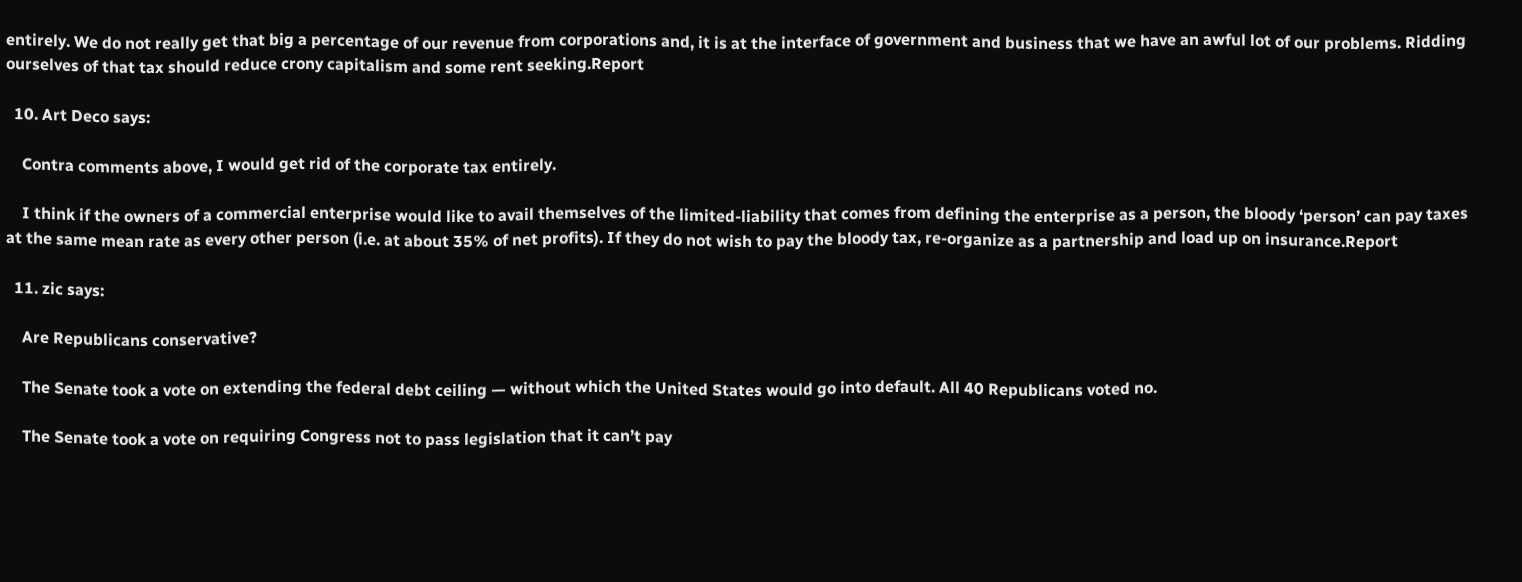entirely. We do not really get that big a percentage of our revenue from corporations and, it is at the interface of government and business that we have an awful lot of our problems. Ridding ourselves of that tax should reduce crony capitalism and some rent seeking.Report

  10. Art Deco says:

    Contra comments above, I would get rid of the corporate tax entirely.

    I think if the owners of a commercial enterprise would like to avail themselves of the limited-liability that comes from defining the enterprise as a person, the bloody ‘person’ can pay taxes at the same mean rate as every other person (i.e. at about 35% of net profits). If they do not wish to pay the bloody tax, re-organize as a partnership and load up on insurance.Report

  11. zic says:

    Are Republicans conservative?

    The Senate took a vote on extending the federal debt ceiling — without which the United States would go into default. All 40 Republicans voted no.

    The Senate took a vote on requiring Congress not to pass legislation that it can’t pay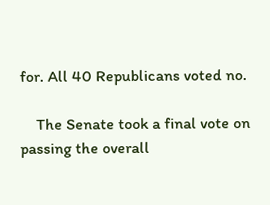for. All 40 Republicans voted no.

    The Senate took a final vote on passing the overall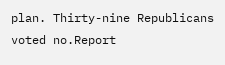plan. Thirty-nine Republicans voted no.Report